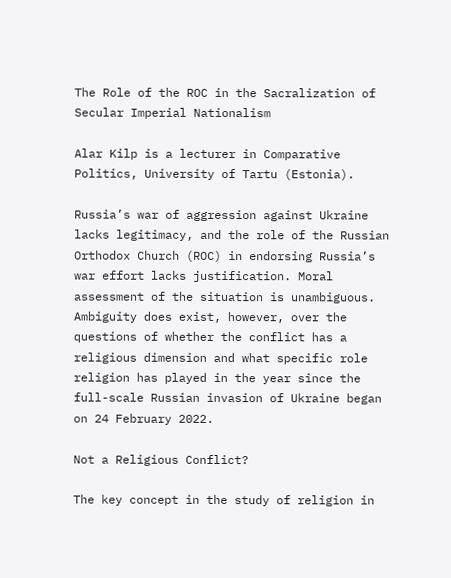The Role of the ROC in the Sacralization of Secular Imperial Nationalism

Alar Kilp is a lecturer in Comparative Politics, University of Tartu (Estonia).

Russia’s war of aggression against Ukraine lacks legitimacy, and the role of the Russian Orthodox Church (ROC) in endorsing Russia’s war effort lacks justification. Moral assessment of the situation is unambiguous. Ambiguity does exist, however, over the questions of whether the conflict has a religious dimension and what specific role religion has played in the year since the full-scale Russian invasion of Ukraine began on 24 February 2022.

Not a Religious Conflict?

The key concept in the study of religion in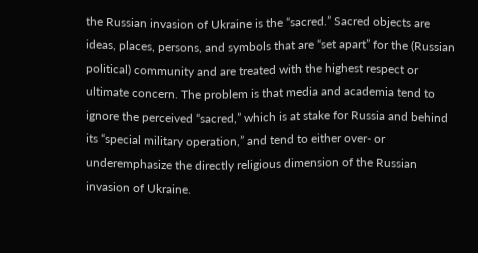the Russian invasion of Ukraine is the “sacred.” Sacred objects are ideas, places, persons, and symbols that are “set apart” for the (Russian political) community and are treated with the highest respect or ultimate concern. The problem is that media and academia tend to ignore the perceived “sacred,” which is at stake for Russia and behind its “special military operation,” and tend to either over- or underemphasize the directly religious dimension of the Russian invasion of Ukraine.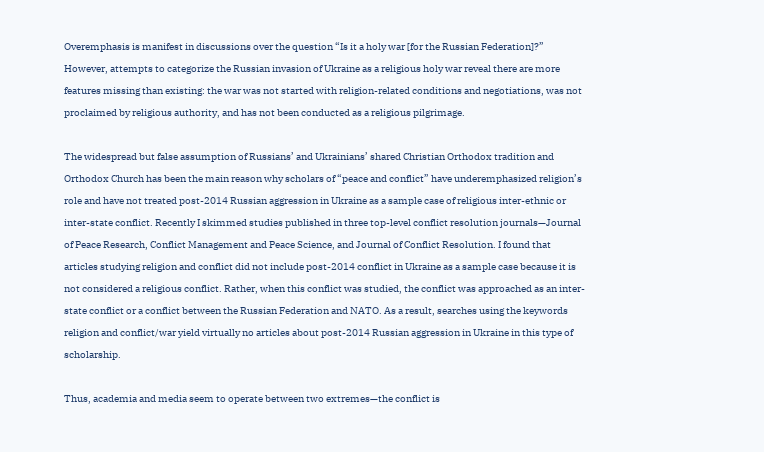Overemphasis is manifest in discussions over the question “Is it a holy war [for the Russian Federation]?” However, attempts to categorize the Russian invasion of Ukraine as a religious holy war reveal there are more features missing than existing: the war was not started with religion-related conditions and negotiations, was not proclaimed by religious authority, and has not been conducted as a religious pilgrimage.

The widespread but false assumption of Russians’ and Ukrainians’ shared Christian Orthodox tradition and Orthodox Church has been the main reason why scholars of “peace and conflict” have underemphasized religion’s role and have not treated post-2014 Russian aggression in Ukraine as a sample case of religious inter-ethnic or inter-state conflict. Recently I skimmed studies published in three top-level conflict resolution journals—Journal of Peace Research, Conflict Management and Peace Science, and Journal of Conflict Resolution. I found that articles studying religion and conflict did not include post-2014 conflict in Ukraine as a sample case because it is not considered a religious conflict. Rather, when this conflict was studied, the conflict was approached as an inter-state conflict or a conflict between the Russian Federation and NATO. As a result, searches using the keywords religion and conflict/war yield virtually no articles about post-2014 Russian aggression in Ukraine in this type of scholarship.

Thus, academia and media seem to operate between two extremes—the conflict is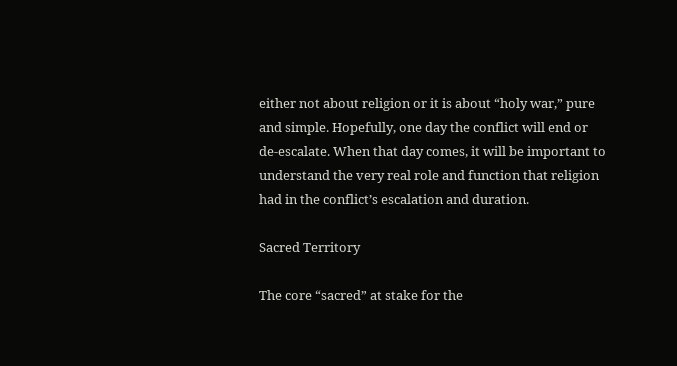either not about religion or it is about “holy war,” pure and simple. Hopefully, one day the conflict will end or de-escalate. When that day comes, it will be important to understand the very real role and function that religion had in the conflict’s escalation and duration.

Sacred Territory

The core “sacred” at stake for the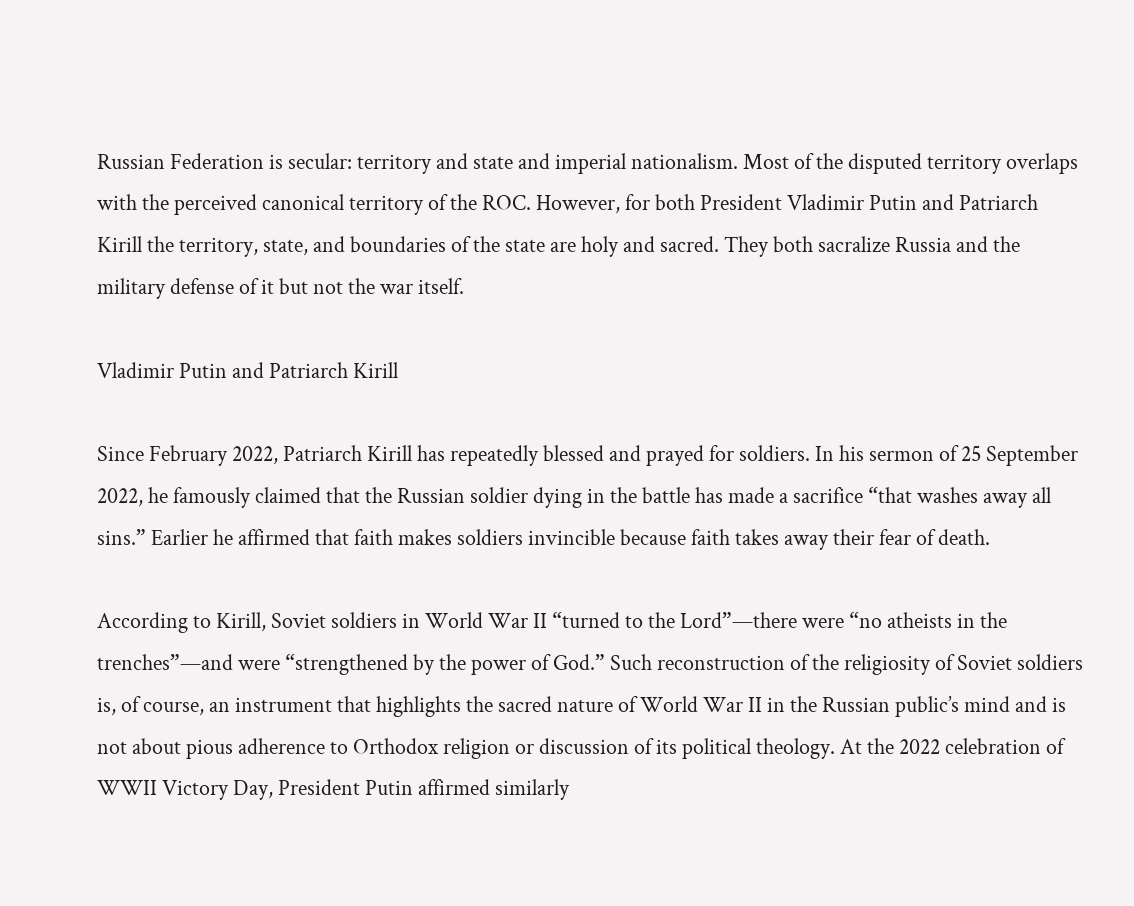Russian Federation is secular: territory and state and imperial nationalism. Most of the disputed territory overlaps with the perceived canonical territory of the ROC. However, for both President Vladimir Putin and Patriarch Kirill the territory, state, and boundaries of the state are holy and sacred. They both sacralize Russia and the military defense of it but not the war itself.

Vladimir Putin and Patriarch Kirill

Since February 2022, Patriarch Kirill has repeatedly blessed and prayed for soldiers. In his sermon of 25 September 2022, he famously claimed that the Russian soldier dying in the battle has made a sacrifice “that washes away all sins.” Earlier he affirmed that faith makes soldiers invincible because faith takes away their fear of death.

According to Kirill, Soviet soldiers in World War II “turned to the Lord”—there were “no atheists in the trenches”—and were “strengthened by the power of God.” Such reconstruction of the religiosity of Soviet soldiers is, of course, an instrument that highlights the sacred nature of World War II in the Russian public’s mind and is not about pious adherence to Orthodox religion or discussion of its political theology. At the 2022 celebration of WWII Victory Day, President Putin affirmed similarly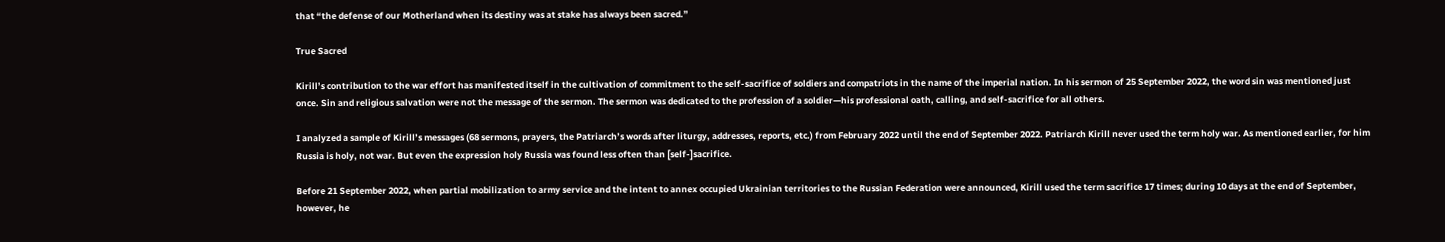that “the defense of our Motherland when its destiny was at stake has always been sacred.”

True Sacred

Kirill’s contribution to the war effort has manifested itself in the cultivation of commitment to the self-sacrifice of soldiers and compatriots in the name of the imperial nation. In his sermon of 25 September 2022, the word sin was mentioned just once. Sin and religious salvation were not the message of the sermon. The sermon was dedicated to the profession of a soldier—his professional oath, calling, and self-sacrifice for all others.

I analyzed a sample of Kirill’s messages (68 sermons, prayers, the Patriarch’s words after liturgy, addresses, reports, etc.) from February 2022 until the end of September 2022. Patriarch Kirill never used the term holy war. As mentioned earlier, for him Russia is holy, not war. But even the expression holy Russia was found less often than [self-]sacrifice.

Before 21 September 2022, when partial mobilization to army service and the intent to annex occupied Ukrainian territories to the Russian Federation were announced, Kirill used the term sacrifice 17 times; during 10 days at the end of September, however, he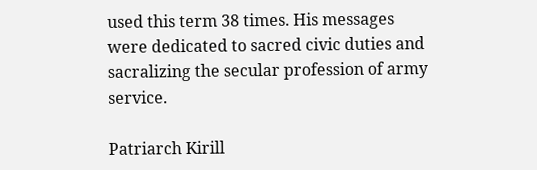used this term 38 times. His messages were dedicated to sacred civic duties and sacralizing the secular profession of army service.

Patriarch Kirill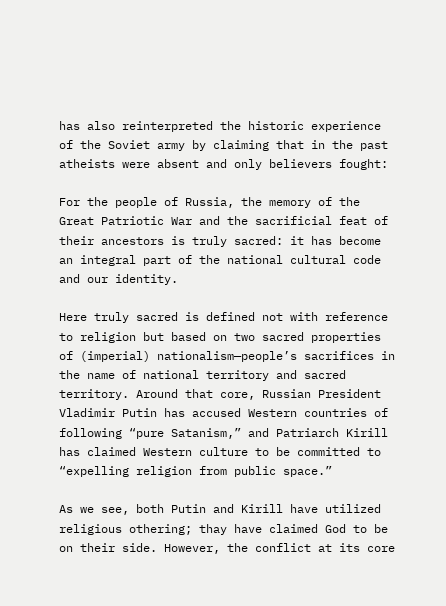has also reinterpreted the historic experience of the Soviet army by claiming that in the past atheists were absent and only believers fought:

For the people of Russia, the memory of the Great Patriotic War and the sacrificial feat of their ancestors is truly sacred: it has become an integral part of the national cultural code and our identity.

Here truly sacred is defined not with reference to religion but based on two sacred properties of (imperial) nationalism—people’s sacrifices in the name of national territory and sacred territory. Around that core, Russian President Vladimir Putin has accused Western countries of following “pure Satanism,” and Patriarch Kirill has claimed Western culture to be committed to “expelling religion from public space.”

As we see, both Putin and Kirill have utilized religious othering; thay have claimed God to be on their side. However, the conflict at its core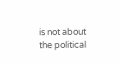is not about the political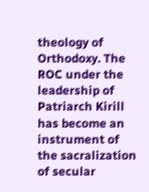theology of Orthodoxy. The ROC under the leadership of Patriarch Kirill has become an instrument of the sacralization of secular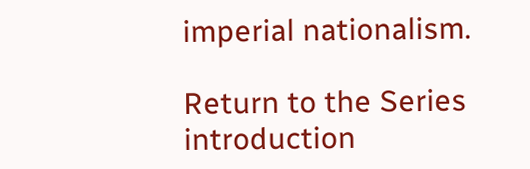imperial nationalism.

Return to the Series introduction